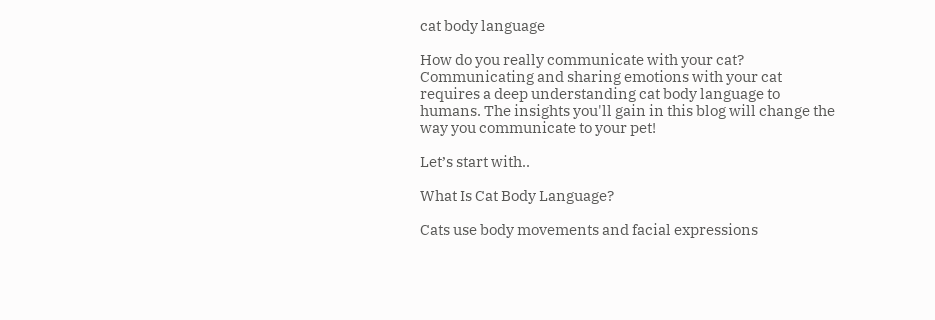cat body language

How do you really communicate with your cat? Communicating and sharing emotions with your cat requires a deep understanding cat body language to humans. The insights you'll gain in this blog will change the way you communicate to your pet!

Let’s start with..

What Is Cat Body Language?

Cats use body movements and facial expressions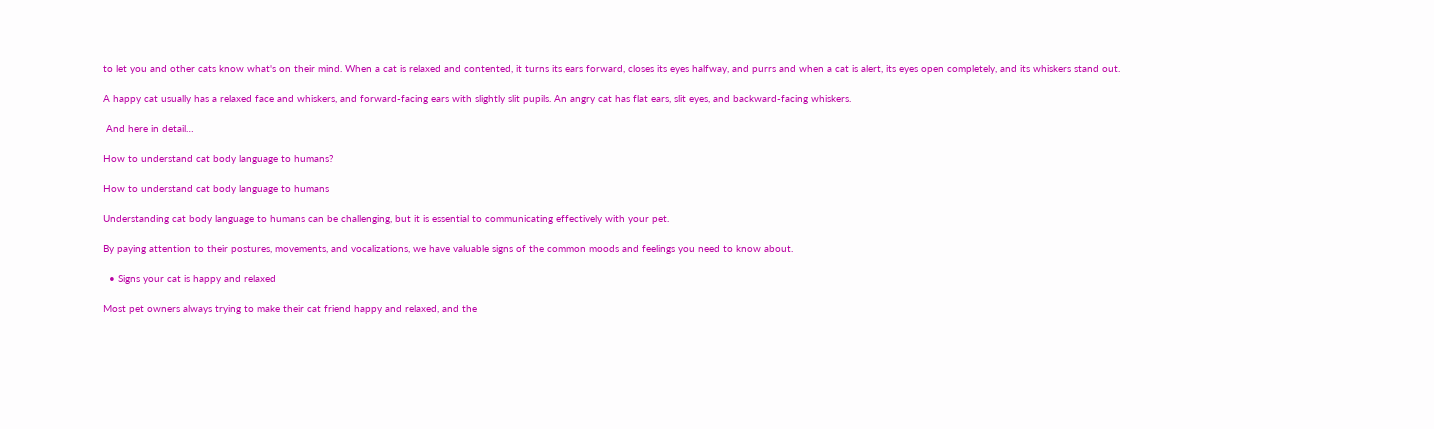to let you and other cats know what's on their mind. When a cat is relaxed and contented, it turns its ears forward, closes its eyes halfway, and purrs and when a cat is alert, its eyes open completely, and its whiskers stand out.

A happy cat usually has a relaxed face and whiskers, and forward-facing ears with slightly slit pupils. An angry cat has flat ears, slit eyes, and backward-facing whiskers.

 And here in detail…

How to understand cat body language to humans?

How to understand cat body language to humans

Understanding cat body language to humans can be challenging, but it is essential to communicating effectively with your pet.

By paying attention to their postures, movements, and vocalizations, we have valuable signs of the common moods and feelings you need to know about.

  • Signs your cat is happy and relaxed

Most pet owners always trying to make their cat friend happy and relaxed, and the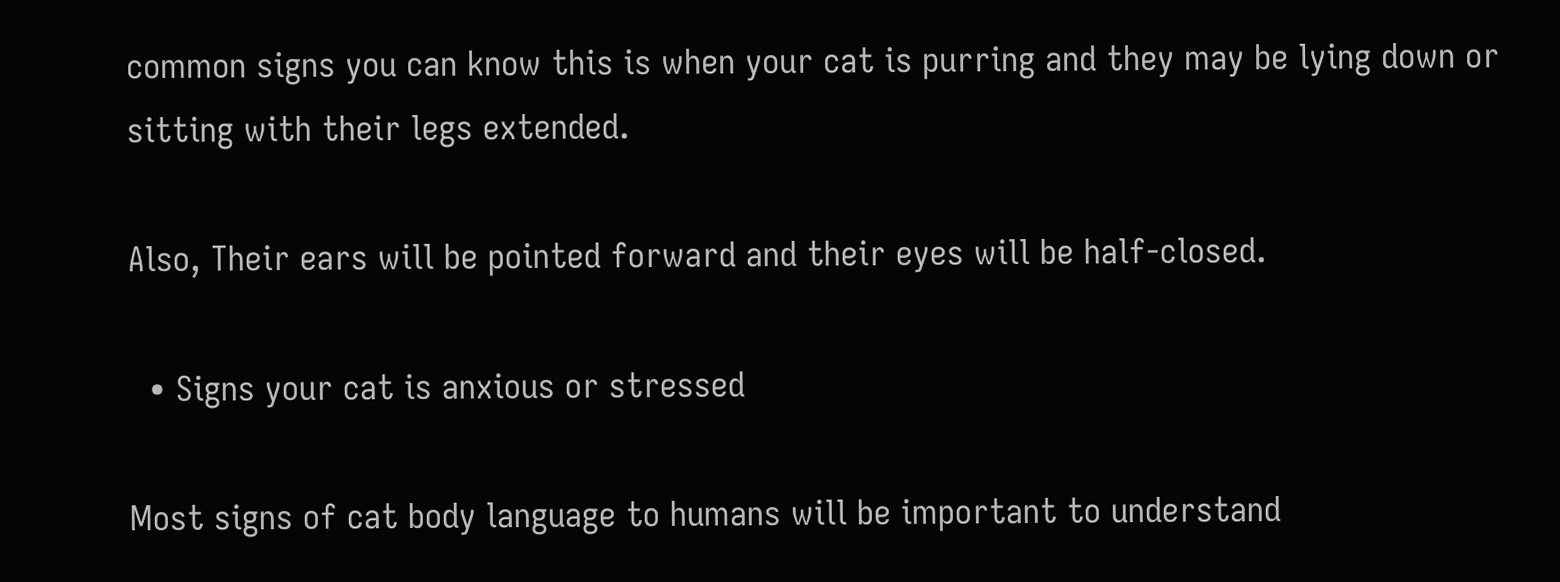common signs you can know this is when your cat is purring and they may be lying down or sitting with their legs extended.

Also, Their ears will be pointed forward and their eyes will be half-closed.

  • Signs your cat is anxious or stressed

Most signs of cat body language to humans will be important to understand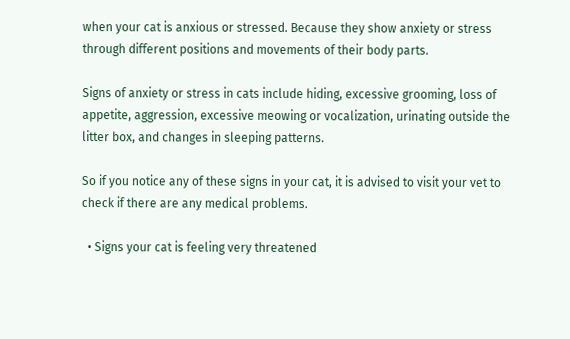when your cat is anxious or stressed. Because they show anxiety or stress through different positions and movements of their body parts.

Signs of anxiety or stress in cats include hiding, excessive grooming, loss of appetite, aggression, excessive meowing or vocalization, urinating outside the litter box, and changes in sleeping patterns.

So if you notice any of these signs in your cat, it is advised to visit your vet to check if there are any medical problems.

  • Signs your cat is feeling very threatened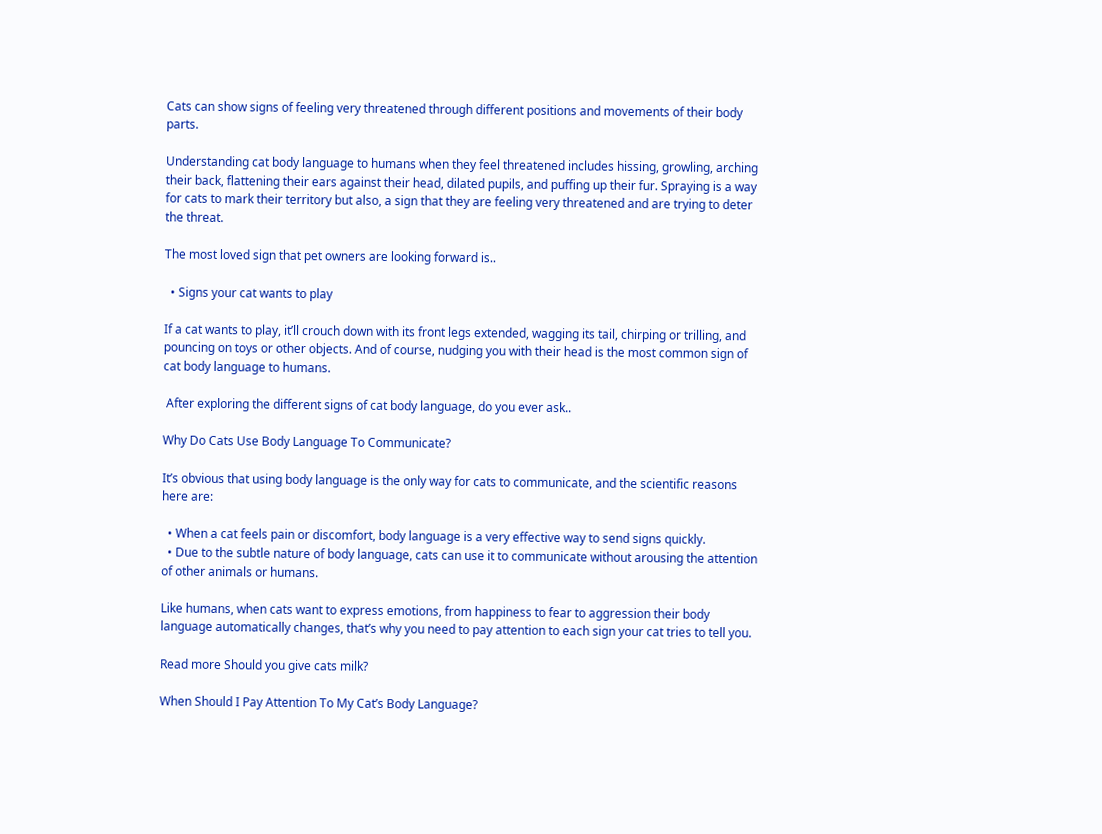Cats can show signs of feeling very threatened through different positions and movements of their body parts.

Understanding cat body language to humans when they feel threatened includes hissing, growling, arching their back, flattening their ears against their head, dilated pupils, and puffing up their fur. Spraying is a way for cats to mark their territory but also, a sign that they are feeling very threatened and are trying to deter the threat.

The most loved sign that pet owners are looking forward is..

  • Signs your cat wants to play

If a cat wants to play, it’ll crouch down with its front legs extended, wagging its tail, chirping or trilling, and pouncing on toys or other objects. And of course, nudging you with their head is the most common sign of cat body language to humans.

 After exploring the different signs of cat body language, do you ever ask..

Why Do Cats Use Body Language To Communicate?

It’s obvious that using body language is the only way for cats to communicate, and the scientific reasons here are:

  • When a cat feels pain or discomfort, body language is a very effective way to send signs quickly.
  • Due to the subtle nature of body language, cats can use it to communicate without arousing the attention of other animals or humans.

Like humans, when cats want to express emotions, from happiness to fear to aggression their body language automatically changes, that’s why you need to pay attention to each sign your cat tries to tell you.

Read more Should you give cats milk?

When Should I Pay Attention To My Cat’s Body Language?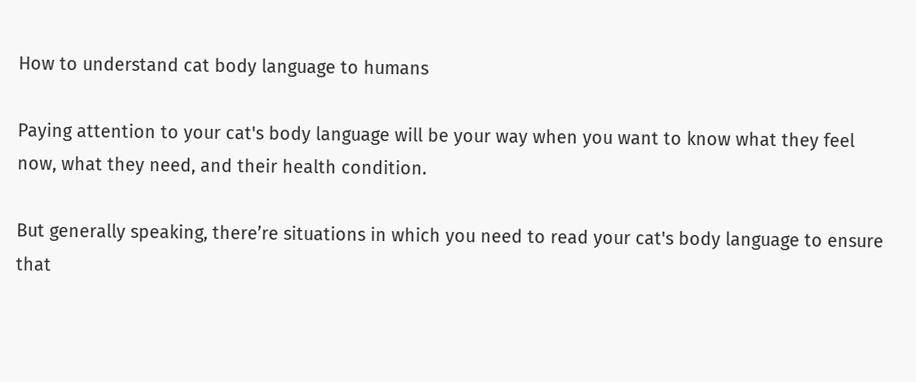How to understand cat body language to humans

Paying attention to your cat's body language will be your way when you want to know what they feel now, what they need, and their health condition.

But generally speaking, there’re situations in which you need to read your cat's body language to ensure that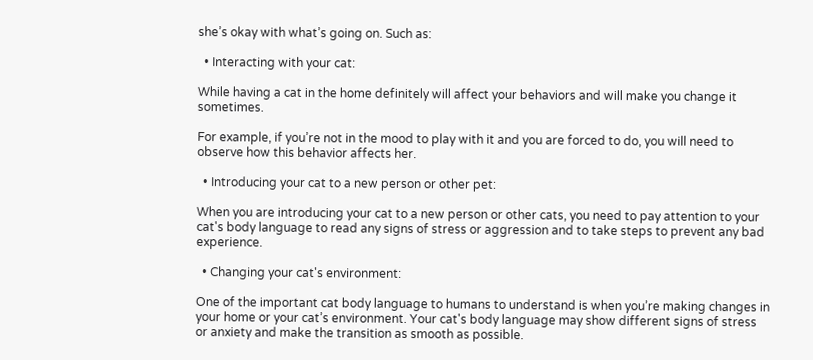she’s okay with what’s going on. Such as:

  • Interacting with your cat:

While having a cat in the home definitely will affect your behaviors and will make you change it sometimes.

For example, if you’re not in the mood to play with it and you are forced to do, you will need to observe how this behavior affects her.

  • Introducing your cat to a new person or other pet:

When you are introducing your cat to a new person or other cats, you need to pay attention to your cat's body language to read any signs of stress or aggression and to take steps to prevent any bad experience.

  • Changing your cat's environment:

One of the important cat body language to humans to understand is when you’re making changes in your home or your cat’s environment. Your cat's body language may show different signs of stress or anxiety and make the transition as smooth as possible.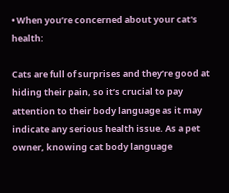• When you’re concerned about your cat's health:

Cats are full of surprises and they’re good at hiding their pain, so it’s crucial to pay attention to their body language as it may indicate any serious health issue. As a pet owner, knowing cat body language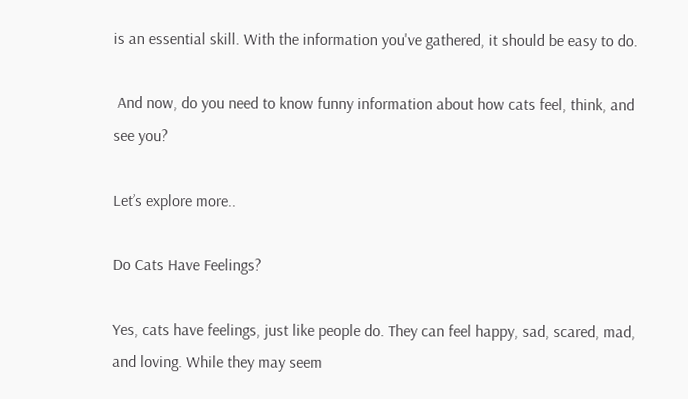is an essential skill. With the information you've gathered, it should be easy to do.

 And now, do you need to know funny information about how cats feel, think, and see you?

Let’s explore more..

Do Cats Have Feelings?

Yes, cats have feelings, just like people do. They can feel happy, sad, scared, mad, and loving. While they may seem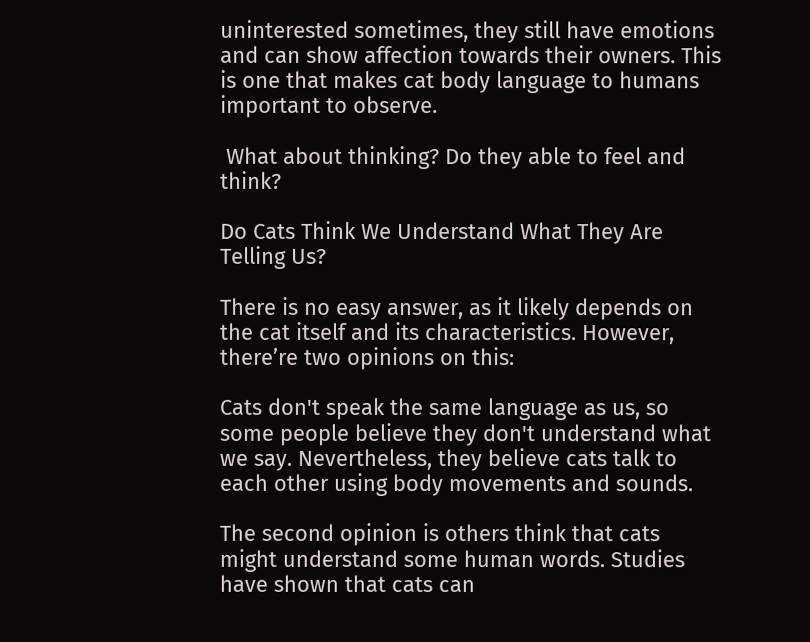uninterested sometimes, they still have emotions and can show affection towards their owners. This is one that makes cat body language to humans important to observe.

 What about thinking? Do they able to feel and think?

Do Cats Think We Understand What They Are Telling Us?

There is no easy answer, as it likely depends on the cat itself and its characteristics. However, there’re two opinions on this:

Cats don't speak the same language as us, so some people believe they don't understand what we say. Nevertheless, they believe cats talk to each other using body movements and sounds.

The second opinion is others think that cats might understand some human words. Studies have shown that cats can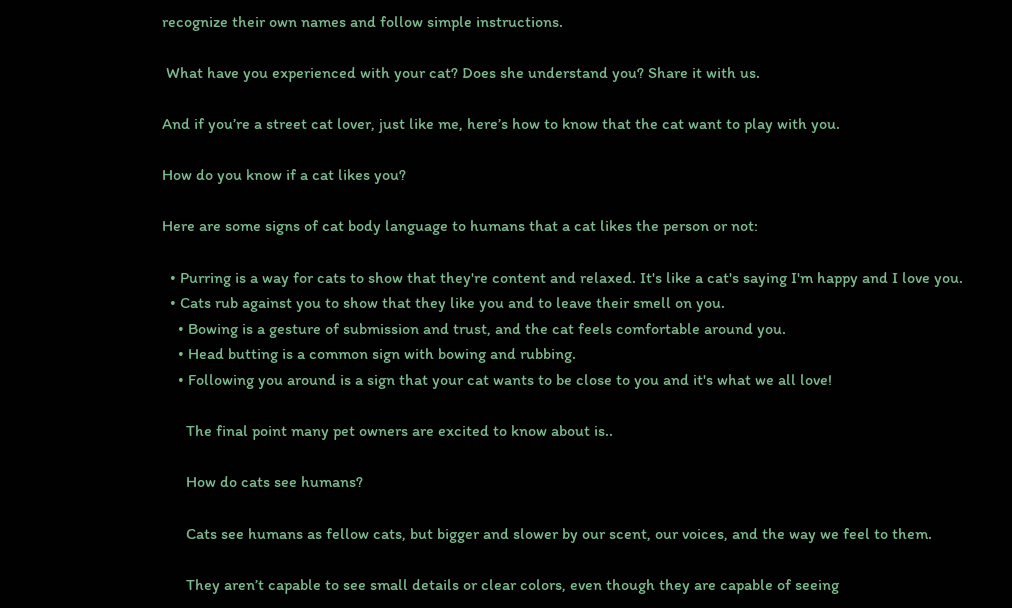recognize their own names and follow simple instructions.

 What have you experienced with your cat? Does she understand you? Share it with us.

And if you’re a street cat lover, just like me, here’s how to know that the cat want to play with you.

How do you know if a cat likes you?

Here are some signs of cat body language to humans that a cat likes the person or not:

  • Purring is a way for cats to show that they're content and relaxed. It's like a cat's saying I'm happy and I love you.
  • Cats rub against you to show that they like you and to leave their smell on you.
    • Bowing is a gesture of submission and trust, and the cat feels comfortable around you.
    • Head butting is a common sign with bowing and rubbing.
    • Following you around is a sign that your cat wants to be close to you and it's what we all love!

      The final point many pet owners are excited to know about is..

      How do cats see humans?

      Cats see humans as fellow cats, but bigger and slower by our scent, our voices, and the way we feel to them.

      They aren’t capable to see small details or clear colors, even though they are capable of seeing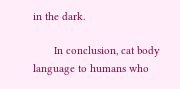in the dark.

       In conclusion, cat body language to humans who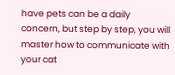have pets can be a daily concern, but step by step, you will master how to communicate with your cat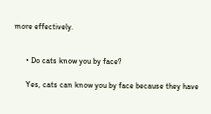more effectively.


      • Do cats know you by face?

      Yes, cats can know you by face because they have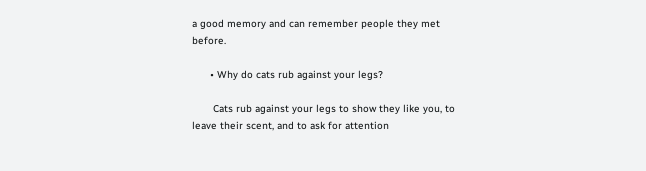a good memory and can remember people they met before.

      • Why do cats rub against your legs?

       Cats rub against your legs to show they like you, to leave their scent, and to ask for attention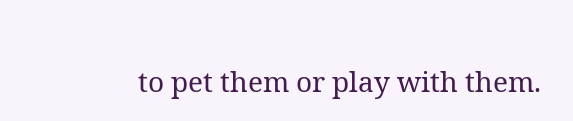to pet them or play with them.